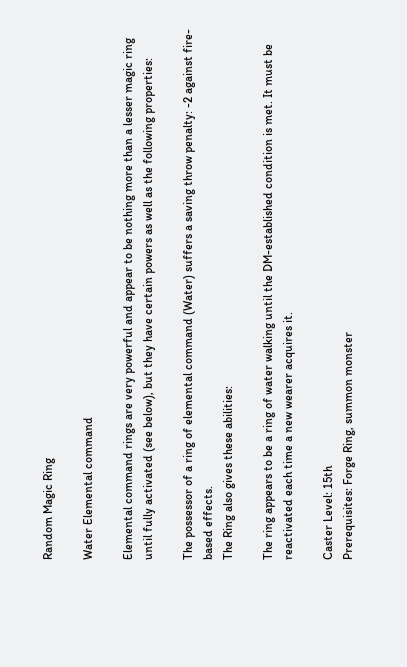Random Magic Ring

Water Elemental command

Elemental command rings are very powerful and appear to be nothing more than a lesser magic ring until fully activated (see below), but they have certain powers as well as the following properties:

The possessor of a ring of elemental command (Water) suffers a saving throw penalty: -2 against fire-based effects.
The Ring also gives these abilities:

The ring appears to be a ring of water walking until the DM-established condition is met. It must be reactivated each time a new wearer acquires it.

Caster Level: 15th
Prerequisites: Forge Ring, summon monster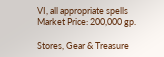VI, all appropriate spells
Market Price: 200,000 gp.

Stores, Gear & Treasure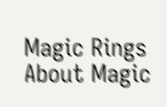Magic Rings
About Magic